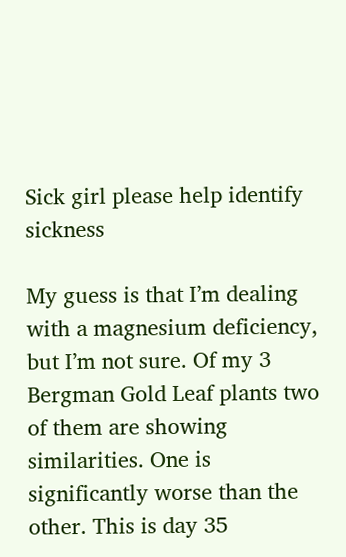Sick girl please help identify sickness

My guess is that I’m dealing with a magnesium deficiency, but I’m not sure. Of my 3 Bergman Gold Leaf plants two of them are showing similarities. One is significantly worse than the other. This is day 35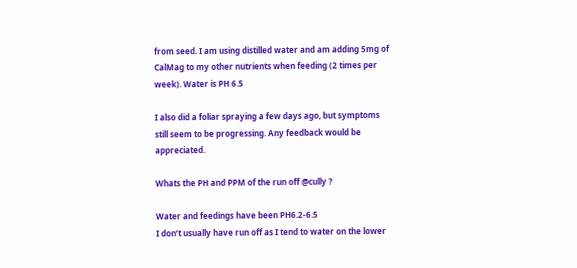from seed. I am using distilled water and am adding 5mg of CalMag to my other nutrients when feeding (2 times per week). Water is PH 6.5

I also did a foliar spraying a few days ago, but symptoms still seem to be progressing. Any feedback would be appreciated.

Whats the PH and PPM of the run off @cully ?

Water and feedings have been PH6.2-6.5
I don’t usually have run off as I tend to water on the lower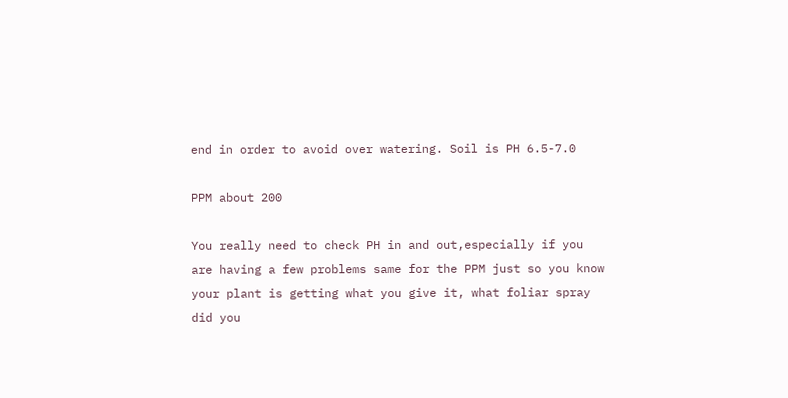end in order to avoid over watering. Soil is PH 6.5-7.0

PPM about 200

You really need to check PH in and out,especially if you are having a few problems same for the PPM just so you know your plant is getting what you give it, what foliar spray did you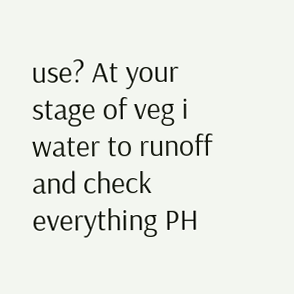use? At your stage of veg i water to runoff and check everything PH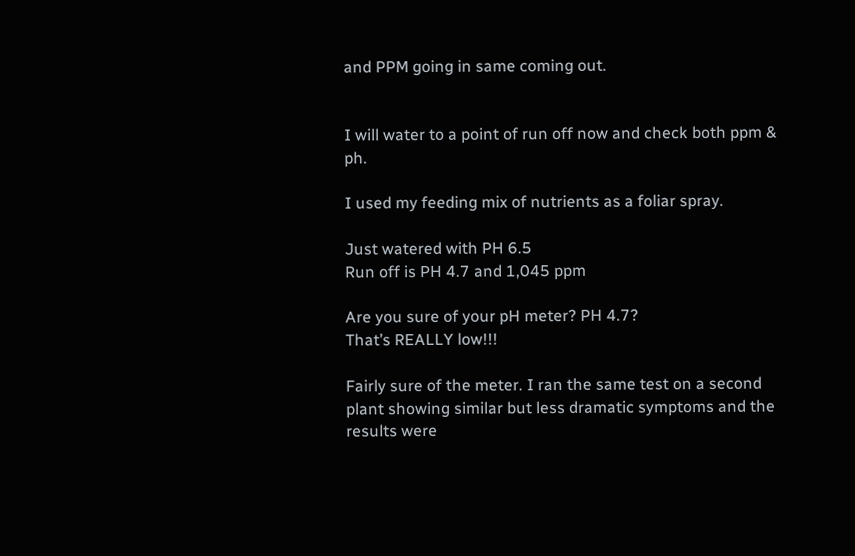and PPM going in same coming out.


I will water to a point of run off now and check both ppm & ph.

I used my feeding mix of nutrients as a foliar spray.

Just watered with PH 6.5
Run off is PH 4.7 and 1,045 ppm

Are you sure of your pH meter? PH 4.7?
That’s REALLY low!!!

Fairly sure of the meter. I ran the same test on a second plant showing similar but less dramatic symptoms and the results were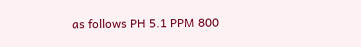as follows PH 5.1 PPM 800